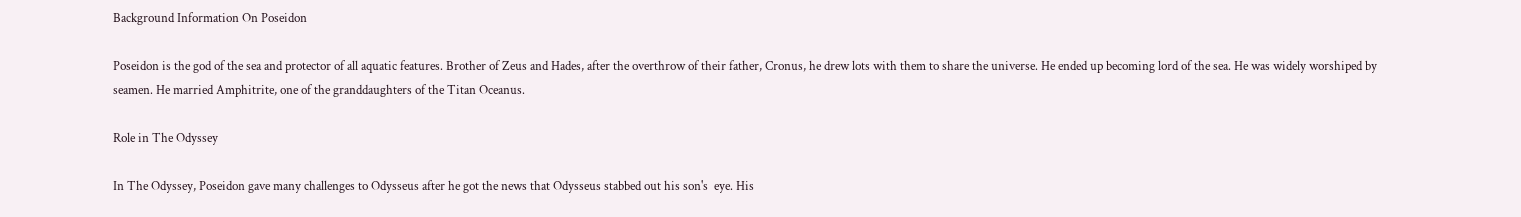Background Information On Poseidon

Poseidon is the god of the sea and protector of all aquatic features. Brother of Zeus and Hades, after the overthrow of their father, Cronus, he drew lots with them to share the universe. He ended up becoming lord of the sea. He was widely worshiped by seamen. He married Amphitrite, one of the granddaughters of the Titan Oceanus.

Role in The Odyssey

In The Odyssey, Poseidon gave many challenges to Odysseus after he got the news that Odysseus stabbed out his son's  eye. His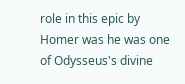role in this epic by Homer was he was one of Odysseus's divine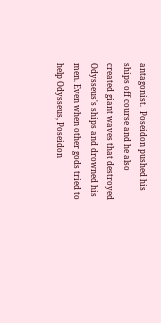antagonist.  Poseidon pushed his ships off course and he also created giant waves that destroyed Odysseus's ships and drowned his men. Even when other gods tried to help Odysseus, Poseidon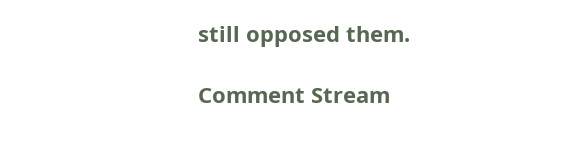still opposed them.

Comment Stream